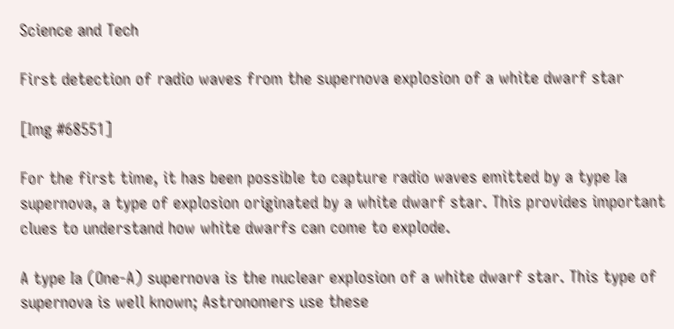Science and Tech

First detection of radio waves from the supernova explosion of a white dwarf star

[Img #68551]

For the first time, it has been possible to capture radio waves emitted by a type Ia supernova, a type of explosion originated by a white dwarf star. This provides important clues to understand how white dwarfs can come to explode.

A type Ia (One-A) supernova is the nuclear explosion of a white dwarf star. This type of supernova is well known; Astronomers use these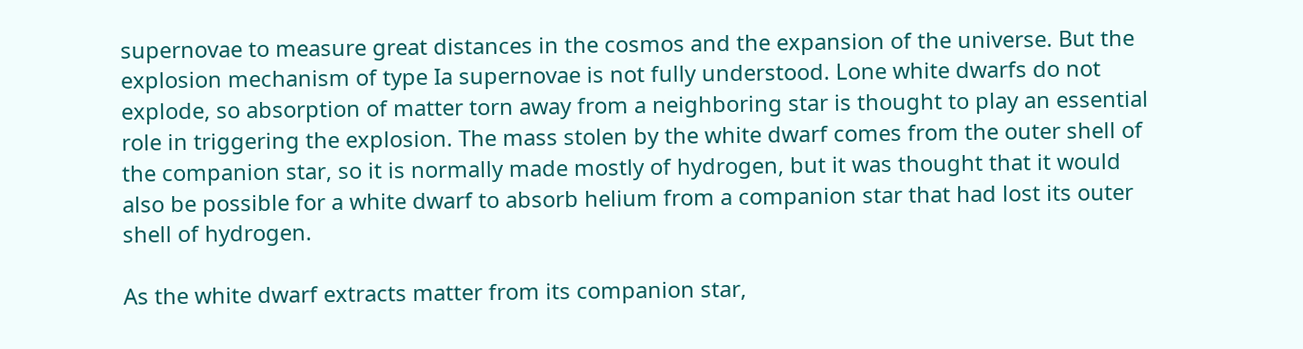supernovae to measure great distances in the cosmos and the expansion of the universe. But the explosion mechanism of type Ia supernovae is not fully understood. Lone white dwarfs do not explode, so absorption of matter torn away from a neighboring star is thought to play an essential role in triggering the explosion. The mass stolen by the white dwarf comes from the outer shell of the companion star, so it is normally made mostly of hydrogen, but it was thought that it would also be possible for a white dwarf to absorb helium from a companion star that had lost its outer shell of hydrogen.

As the white dwarf extracts matter from its companion star,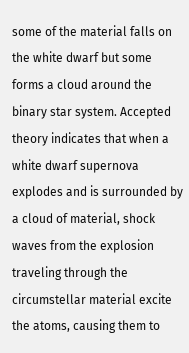some of the material falls on the white dwarf but some forms a cloud around the binary star system. Accepted theory indicates that when a white dwarf supernova explodes and is surrounded by a cloud of material, shock waves from the explosion traveling through the circumstellar material excite the atoms, causing them to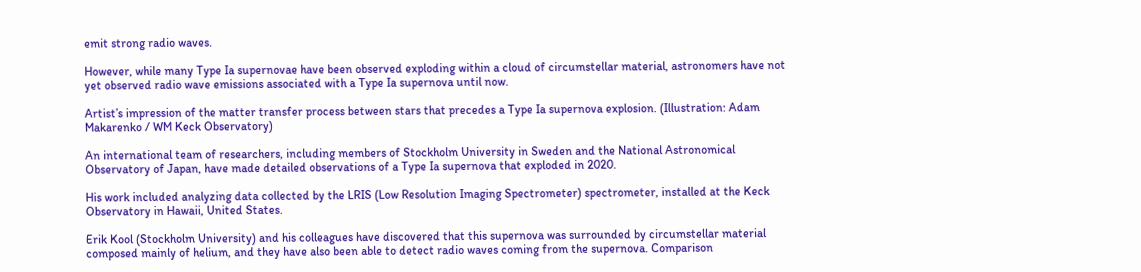emit strong radio waves.

However, while many Type Ia supernovae have been observed exploding within a cloud of circumstellar material, astronomers have not yet observed radio wave emissions associated with a Type Ia supernova until now.

Artist’s impression of the matter transfer process between stars that precedes a Type Ia supernova explosion. (Illustration: Adam Makarenko / WM Keck Observatory)

An international team of researchers, including members of Stockholm University in Sweden and the National Astronomical Observatory of Japan, have made detailed observations of a Type Ia supernova that exploded in 2020.

His work included analyzing data collected by the LRIS (Low Resolution Imaging Spectrometer) spectrometer, installed at the Keck Observatory in Hawaii, United States.

Erik Kool (Stockholm University) and his colleagues have discovered that this supernova was surrounded by circumstellar material composed mainly of helium, and they have also been able to detect radio waves coming from the supernova. Comparison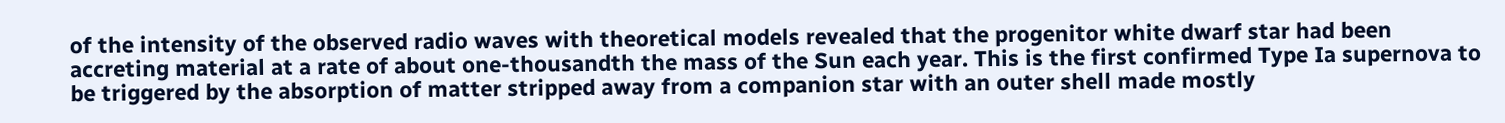of the intensity of the observed radio waves with theoretical models revealed that the progenitor white dwarf star had been accreting material at a rate of about one-thousandth the mass of the Sun each year. This is the first confirmed Type Ia supernova to be triggered by the absorption of matter stripped away from a companion star with an outer shell made mostly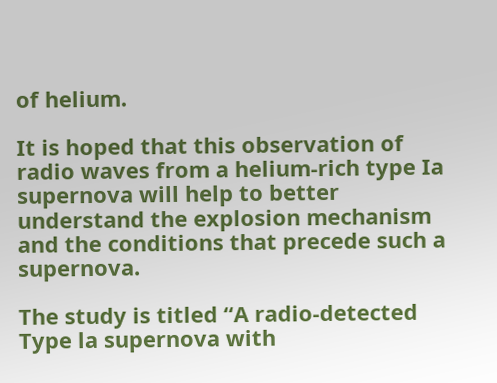of helium.

It is hoped that this observation of radio waves from a helium-rich type Ia supernova will help to better understand the explosion mechanism and the conditions that precede such a supernova.

The study is titled “A radio-detected Type la supernova with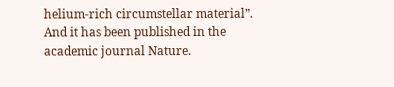helium-rich circumstellar material”. And it has been published in the academic journal Nature.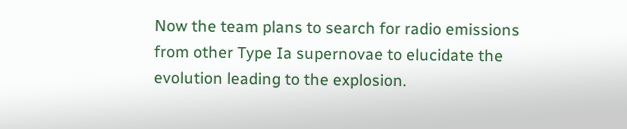Now the team plans to search for radio emissions from other Type Ia supernovae to elucidate the evolution leading to the explosion.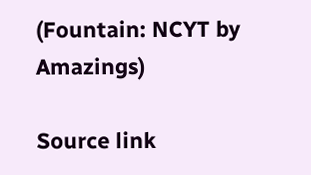(Fountain: NCYT by Amazings)

Source link